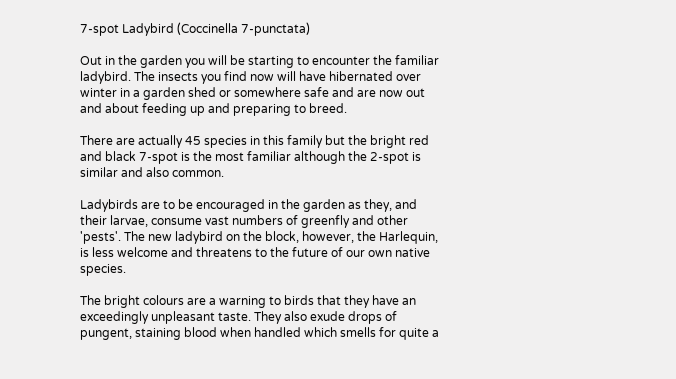7-spot Ladybird (Coccinella 7-punctata)

Out in the garden you will be starting to encounter the familiar ladybird. The insects you find now will have hibernated over winter in a garden shed or somewhere safe and are now out and about feeding up and preparing to breed.

There are actually 45 species in this family but the bright red and black 7-spot is the most familiar although the 2-spot is similar and also common.

Ladybirds are to be encouraged in the garden as they, and their larvae, consume vast numbers of greenfly and other 'pests'. The new ladybird on the block, however, the Harlequin, is less welcome and threatens to the future of our own native species.

The bright colours are a warning to birds that they have an exceedingly unpleasant taste. They also exude drops of pungent, staining blood when handled which smells for quite a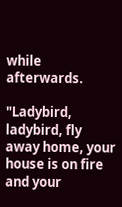while afterwards.

"Ladybird, ladybird, fly away home, your house is on fire and your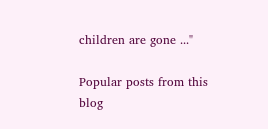children are gone ..."

Popular posts from this blog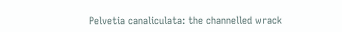Pelvetia canaliculata: the channelled wrack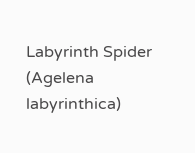Labyrinth Spider (Agelena labyrinthica)